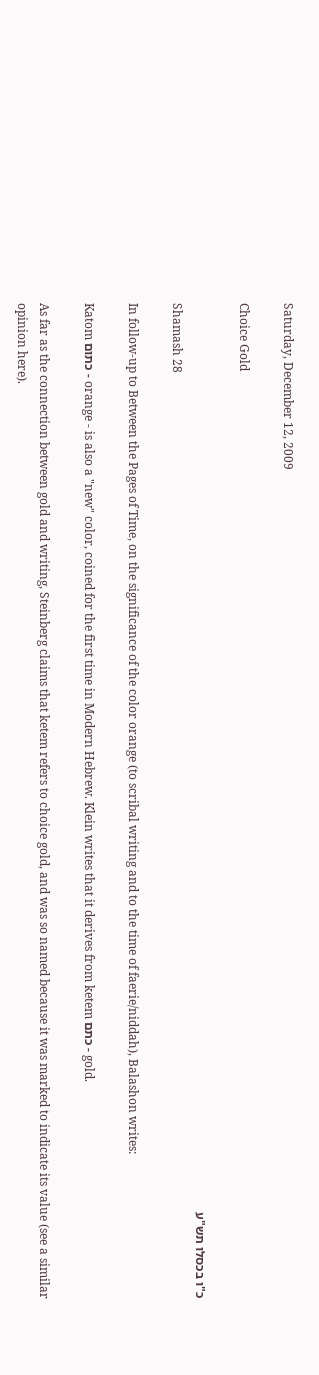Saturday, December 12, 2009

Choice Gold

כ"ו בכסלו תש"ע
Shamash 28

In follow-up to Between the Pages of Time, on the significance of the color orange (to scribal writing and to the time of faerie/niddah), Balashon writes:

Katom כתום - orange - is also a "new" color, coined for the first time in Modern Hebrew. Klein writes that it derives from ketem כתם - gold.

As far as the connection between gold and writing, Steinberg claims that ketem refers to choice gold, and was so named because it was marked to indicate its value (see a similar opinion here).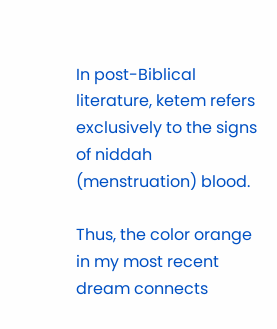In post-Biblical literature, ketem refers exclusively to the signs of niddah (menstruation) blood.

Thus, the color orange in my most recent dream connects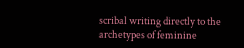scribal writing directly to the archetypes of feminine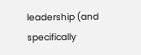leadership (and specifically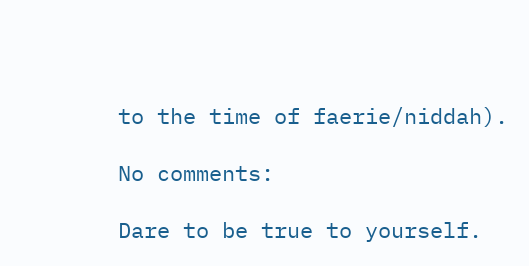to the time of faerie/niddah).

No comments:

Dare to be true to yourself.